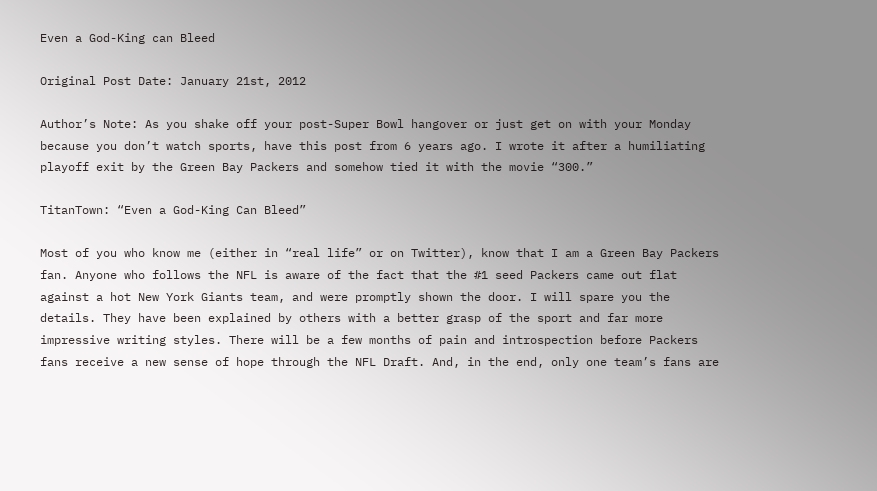Even a God-King can Bleed

Original Post Date: January 21st, 2012

Author’s Note: As you shake off your post-Super Bowl hangover or just get on with your Monday because you don’t watch sports, have this post from 6 years ago. I wrote it after a humiliating playoff exit by the Green Bay Packers and somehow tied it with the movie “300.”

TitanTown: “Even a God-King Can Bleed”

Most of you who know me (either in “real life” or on Twitter), know that I am a Green Bay Packers fan. Anyone who follows the NFL is aware of the fact that the #1 seed Packers came out flat against a hot New York Giants team, and were promptly shown the door. I will spare you the details. They have been explained by others with a better grasp of the sport and far more impressive writing styles. There will be a few months of pain and introspection before Packers fans receive a new sense of hope through the NFL Draft. And, in the end, only one team’s fans are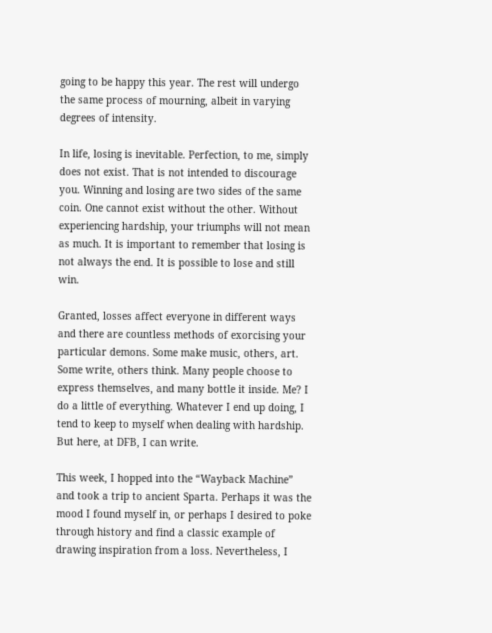going to be happy this year. The rest will undergo the same process of mourning, albeit in varying degrees of intensity.

In life, losing is inevitable. Perfection, to me, simply does not exist. That is not intended to discourage you. Winning and losing are two sides of the same coin. One cannot exist without the other. Without experiencing hardship, your triumphs will not mean as much. It is important to remember that losing is not always the end. It is possible to lose and still win.

Granted, losses affect everyone in different ways and there are countless methods of exorcising your particular demons. Some make music, others, art. Some write, others think. Many people choose to express themselves, and many bottle it inside. Me? I do a little of everything. Whatever I end up doing, I tend to keep to myself when dealing with hardship. But here, at DFB, I can write.

This week, I hopped into the “Wayback Machine” and took a trip to ancient Sparta. Perhaps it was the mood I found myself in, or perhaps I desired to poke through history and find a classic example of drawing inspiration from a loss. Nevertheless, I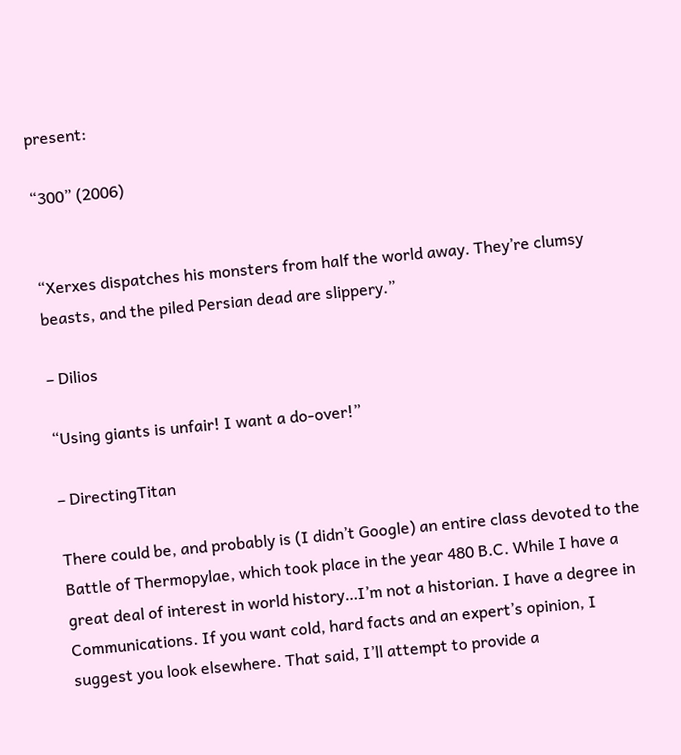present:

“300” (2006)


“Xerxes dispatches his monsters from half the world away. They’re clumsy beasts, and the piled Persian dead are slippery.”

– Dilios

“Using giants is unfair! I want a do-over!”

– DirectingTitan

There could be, and probably is (I didn’t Google) an entire class devoted to the Battle of Thermopylae, which took place in the year 480 B.C. While I have a great deal of interest in world history…I’m not a historian. I have a degree in Communications. If you want cold, hard facts and an expert’s opinion, I suggest you look elsewhere. That said, I’ll attempt to provide a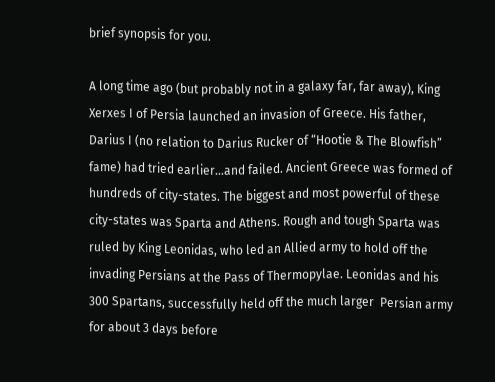brief synopsis for you.

A long time ago (but probably not in a galaxy far, far away), King Xerxes I of Persia launched an invasion of Greece. His father, Darius I (no relation to Darius Rucker of “Hootie & The Blowfish” fame) had tried earlier…and failed. Ancient Greece was formed of hundreds of city-states. The biggest and most powerful of these city-states was Sparta and Athens. Rough and tough Sparta was ruled by King Leonidas, who led an Allied army to hold off the invading Persians at the Pass of Thermopylae. Leonidas and his 300 Spartans, successfully held off the much larger  Persian army for about 3 days before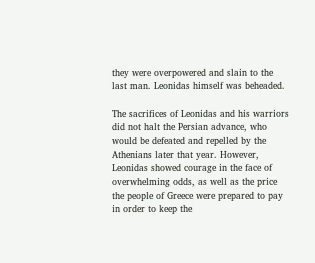they were overpowered and slain to the last man. Leonidas himself was beheaded.

The sacrifices of Leonidas and his warriors did not halt the Persian advance, who would be defeated and repelled by the Athenians later that year. However, Leonidas showed courage in the face of overwhelming odds, as well as the price the people of Greece were prepared to pay in order to keep the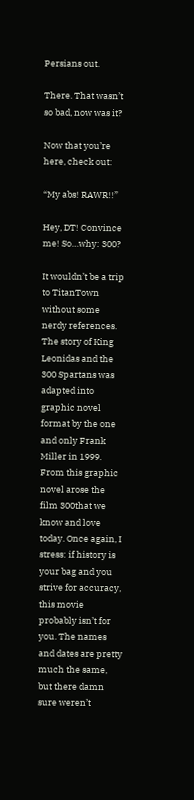Persians out.

There. That wasn’t so bad, now was it?

Now that you’re here, check out:

“My abs! RAWR!!”

Hey, DT! Convince me! So…why: 300?

It wouldn’t be a trip to TitanTown without some nerdy references. The story of King Leonidas and the 300 Spartans was adapted into graphic novel format by the one and only Frank Miller in 1999. From this graphic novel arose the film 300that we know and love today. Once again, I stress: if history is your bag and you strive for accuracy, this movie probably isn’t for you. The names and dates are pretty much the same, but there damn sure weren’t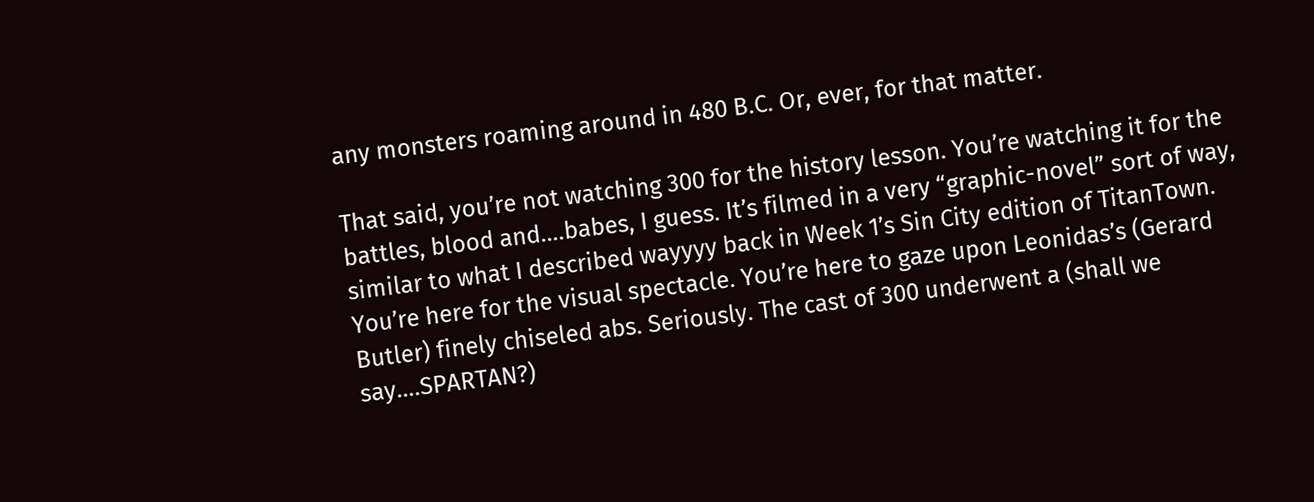any monsters roaming around in 480 B.C. Or, ever, for that matter.

That said, you’re not watching 300 for the history lesson. You’re watching it for the battles, blood and….babes, I guess. It’s filmed in a very “graphic-novel” sort of way, similar to what I described wayyyy back in Week 1’s Sin City edition of TitanTown. You’re here for the visual spectacle. You’re here to gaze upon Leonidas’s (Gerard Butler) finely chiseled abs. Seriously. The cast of 300 underwent a (shall we say….SPARTAN?)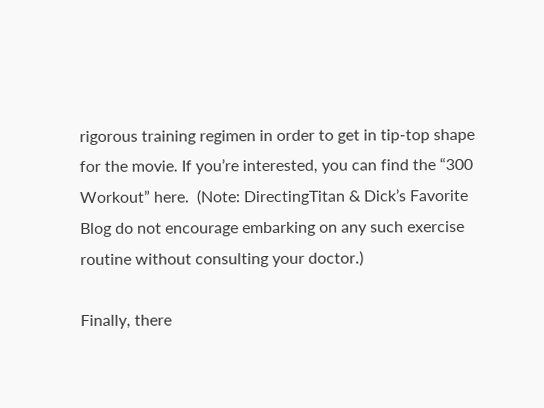rigorous training regimen in order to get in tip-top shape for the movie. If you’re interested, you can find the “300 Workout” here.  (Note: DirectingTitan & Dick’s Favorite Blog do not encourage embarking on any such exercise routine without consulting your doctor.)

Finally, there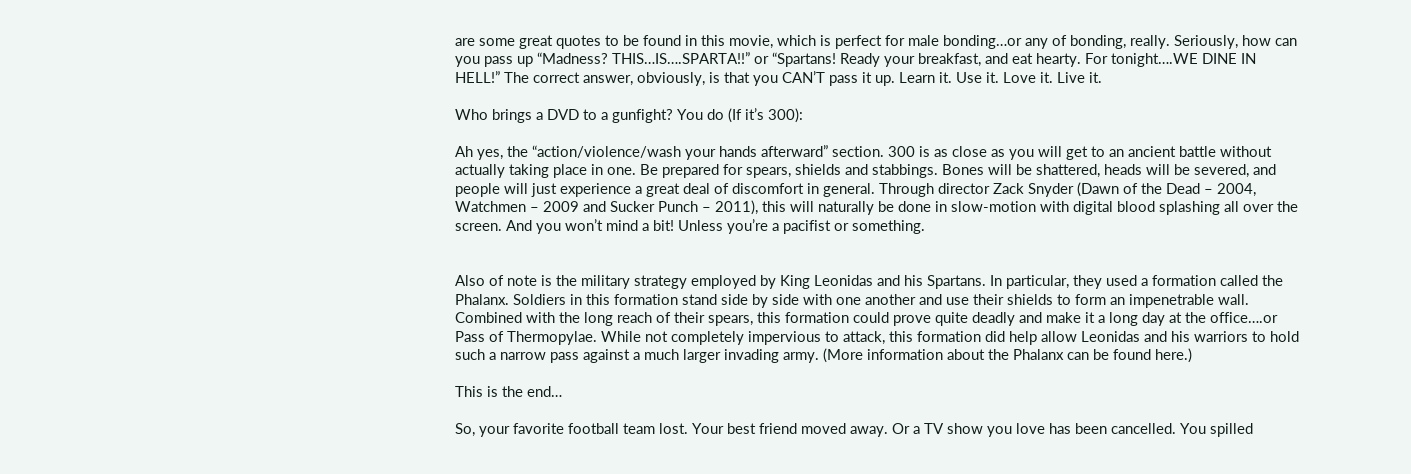are some great quotes to be found in this movie, which is perfect for male bonding…or any of bonding, really. Seriously, how can you pass up “Madness? THIS…IS….SPARTA!!” or “Spartans! Ready your breakfast, and eat hearty. For tonight….WE DINE IN HELL!” The correct answer, obviously, is that you CAN’T pass it up. Learn it. Use it. Love it. Live it.

Who brings a DVD to a gunfight? You do (If it’s 300):

Ah yes, the “action/violence/wash your hands afterward” section. 300 is as close as you will get to an ancient battle without actually taking place in one. Be prepared for spears, shields and stabbings. Bones will be shattered, heads will be severed, and people will just experience a great deal of discomfort in general. Through director Zack Snyder (Dawn of the Dead – 2004, Watchmen – 2009 and Sucker Punch – 2011), this will naturally be done in slow-motion with digital blood splashing all over the screen. And you won’t mind a bit! Unless you’re a pacifist or something.


Also of note is the military strategy employed by King Leonidas and his Spartans. In particular, they used a formation called the Phalanx. Soldiers in this formation stand side by side with one another and use their shields to form an impenetrable wall. Combined with the long reach of their spears, this formation could prove quite deadly and make it a long day at the office….or Pass of Thermopylae. While not completely impervious to attack, this formation did help allow Leonidas and his warriors to hold such a narrow pass against a much larger invading army. (More information about the Phalanx can be found here.)

This is the end…

So, your favorite football team lost. Your best friend moved away. Or a TV show you love has been cancelled. You spilled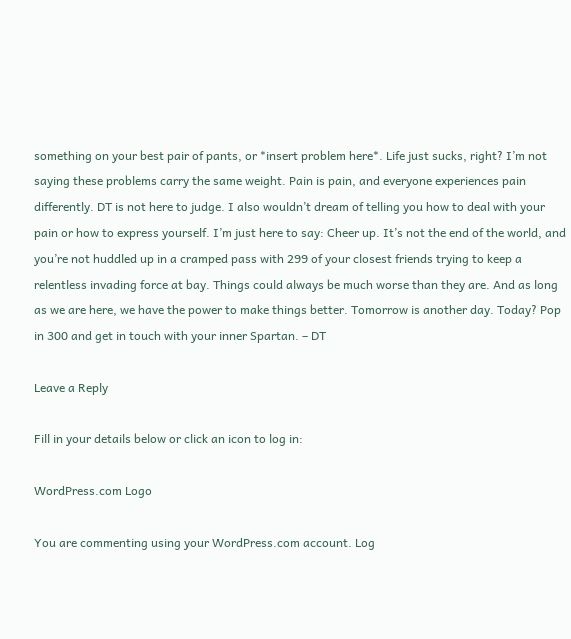something on your best pair of pants, or *insert problem here*. Life just sucks, right? I’m not saying these problems carry the same weight. Pain is pain, and everyone experiences pain differently. DT is not here to judge. I also wouldn’t dream of telling you how to deal with your pain or how to express yourself. I’m just here to say: Cheer up. It’s not the end of the world, and you’re not huddled up in a cramped pass with 299 of your closest friends trying to keep a relentless invading force at bay. Things could always be much worse than they are. And as long as we are here, we have the power to make things better. Tomorrow is another day. Today? Pop in 300 and get in touch with your inner Spartan. – DT

Leave a Reply

Fill in your details below or click an icon to log in:

WordPress.com Logo

You are commenting using your WordPress.com account. Log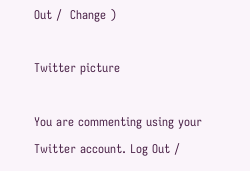Out /  Change )

Twitter picture

You are commenting using your Twitter account. Log Out /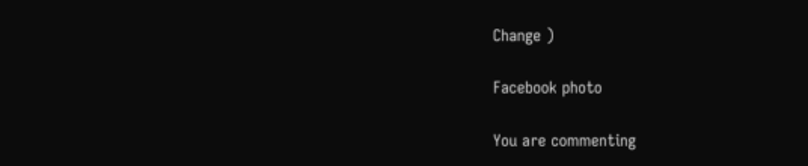Change )

Facebook photo

You are commenting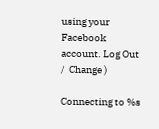using your Facebook account. Log Out /  Change )

Connecting to %s